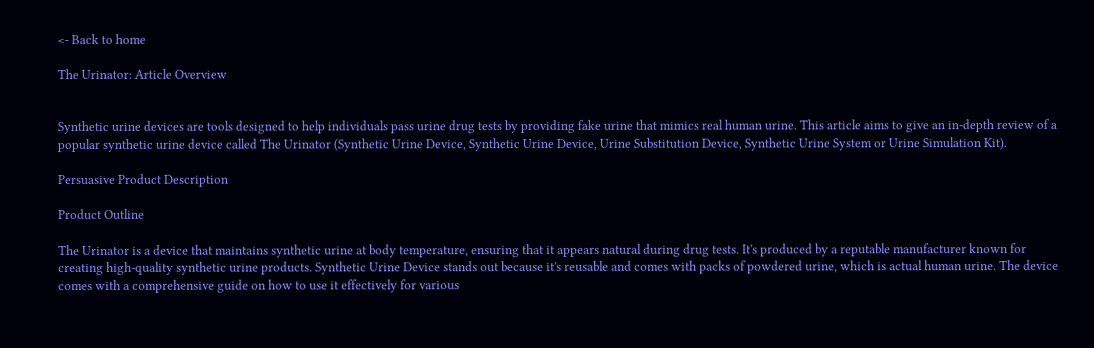<- Back to home

The Urinator: Article Overview


Synthetic urine devices are tools designed to help individuals pass urine drug tests by providing fake urine that mimics real human urine. This article aims to give an in-depth review of a popular synthetic urine device called The Urinator (Synthetic Urine Device, Synthetic Urine Device, Urine Substitution Device, Synthetic Urine System or Urine Simulation Kit).

Persuasive Product Description

Product Outline

The Urinator is a device that maintains synthetic urine at body temperature, ensuring that it appears natural during drug tests. It's produced by a reputable manufacturer known for creating high-quality synthetic urine products. Synthetic Urine Device stands out because it's reusable and comes with packs of powdered urine, which is actual human urine. The device comes with a comprehensive guide on how to use it effectively for various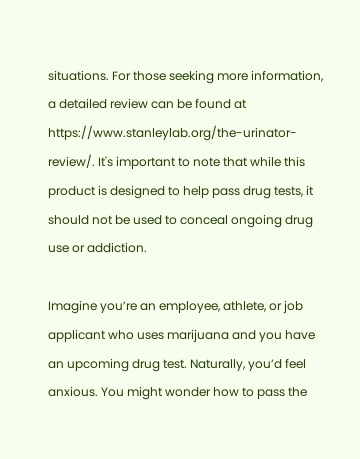situations. For those seeking more information, a detailed review can be found at https://www.stanleylab.org/the-urinator-review/. It's important to note that while this product is designed to help pass drug tests, it should not be used to conceal ongoing drug use or addiction.

Imagine you’re an employee, athlete, or job applicant who uses marijuana and you have an upcoming drug test. Naturally, you’d feel anxious. You might wonder how to pass the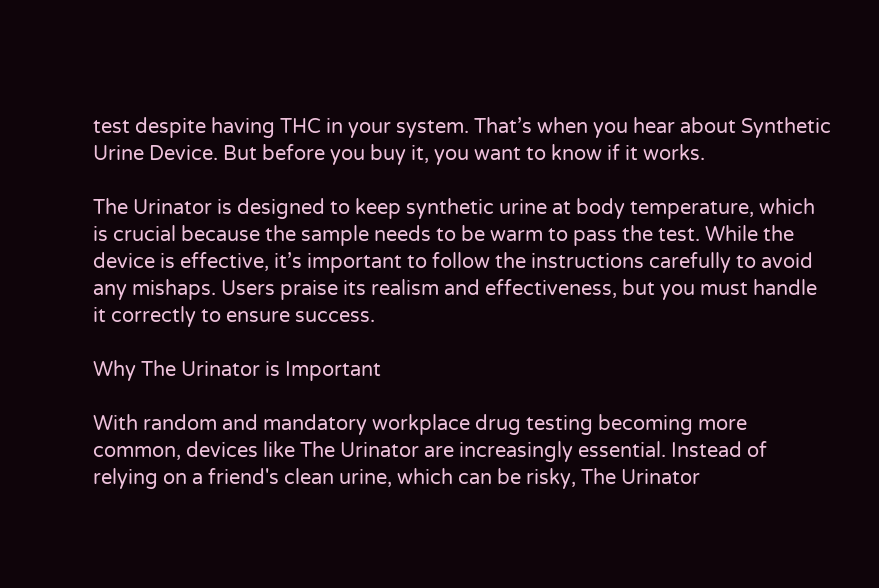test despite having THC in your system. That’s when you hear about Synthetic Urine Device. But before you buy it, you want to know if it works.

The Urinator is designed to keep synthetic urine at body temperature, which is crucial because the sample needs to be warm to pass the test. While the device is effective, it’s important to follow the instructions carefully to avoid any mishaps. Users praise its realism and effectiveness, but you must handle it correctly to ensure success.

Why The Urinator is Important

With random and mandatory workplace drug testing becoming more common, devices like The Urinator are increasingly essential. Instead of relying on a friend's clean urine, which can be risky, The Urinator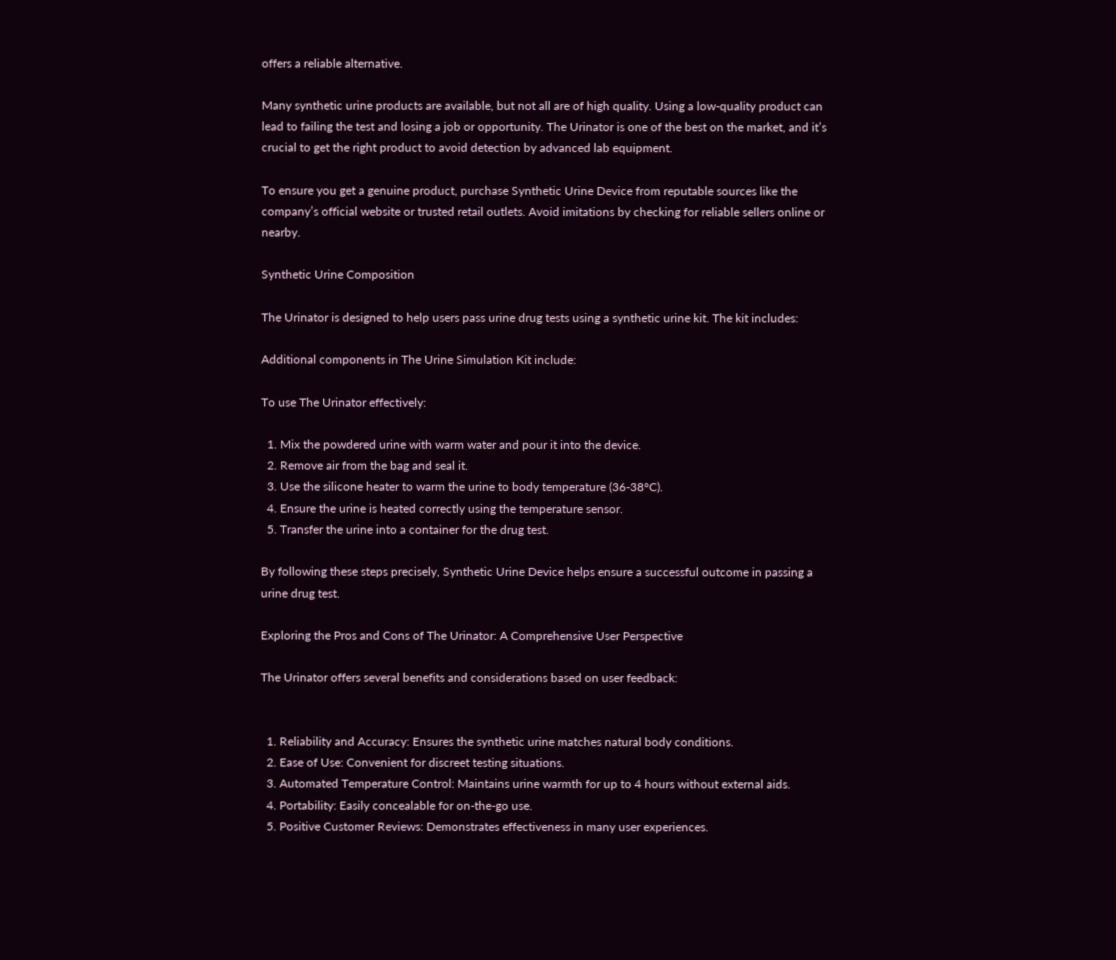offers a reliable alternative.

Many synthetic urine products are available, but not all are of high quality. Using a low-quality product can lead to failing the test and losing a job or opportunity. The Urinator is one of the best on the market, and it’s crucial to get the right product to avoid detection by advanced lab equipment.

To ensure you get a genuine product, purchase Synthetic Urine Device from reputable sources like the company’s official website or trusted retail outlets. Avoid imitations by checking for reliable sellers online or nearby.

Synthetic Urine Composition

The Urinator is designed to help users pass urine drug tests using a synthetic urine kit. The kit includes:

Additional components in The Urine Simulation Kit include:

To use The Urinator effectively:

  1. Mix the powdered urine with warm water and pour it into the device.
  2. Remove air from the bag and seal it.
  3. Use the silicone heater to warm the urine to body temperature (36-38°C).
  4. Ensure the urine is heated correctly using the temperature sensor.
  5. Transfer the urine into a container for the drug test.

By following these steps precisely, Synthetic Urine Device helps ensure a successful outcome in passing a urine drug test.

Exploring the Pros and Cons of The Urinator: A Comprehensive User Perspective

The Urinator offers several benefits and considerations based on user feedback:


  1. Reliability and Accuracy: Ensures the synthetic urine matches natural body conditions.
  2. Ease of Use: Convenient for discreet testing situations.
  3. Automated Temperature Control: Maintains urine warmth for up to 4 hours without external aids.
  4. Portability: Easily concealable for on-the-go use.
  5. Positive Customer Reviews: Demonstrates effectiveness in many user experiences.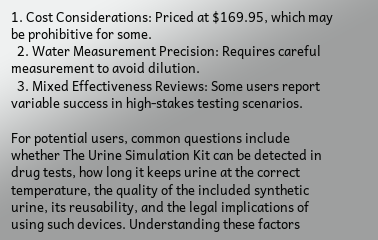1. Cost Considerations: Priced at $169.95, which may be prohibitive for some.
  2. Water Measurement Precision: Requires careful measurement to avoid dilution.
  3. Mixed Effectiveness Reviews: Some users report variable success in high-stakes testing scenarios.

For potential users, common questions include whether The Urine Simulation Kit can be detected in drug tests, how long it keeps urine at the correct temperature, the quality of the included synthetic urine, its reusability, and the legal implications of using such devices. Understanding these factors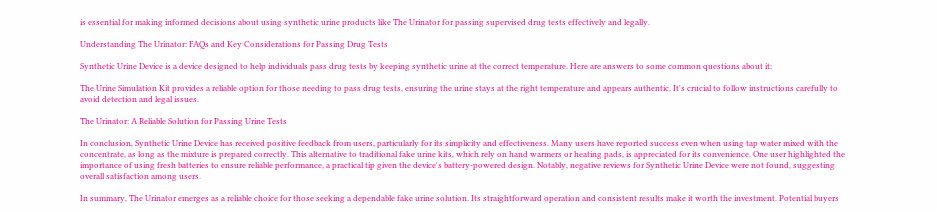is essential for making informed decisions about using synthetic urine products like The Urinator for passing supervised drug tests effectively and legally.

Understanding The Urinator: FAQs and Key Considerations for Passing Drug Tests

Synthetic Urine Device is a device designed to help individuals pass drug tests by keeping synthetic urine at the correct temperature. Here are answers to some common questions about it:

The Urine Simulation Kit provides a reliable option for those needing to pass drug tests, ensuring the urine stays at the right temperature and appears authentic. It's crucial to follow instructions carefully to avoid detection and legal issues.

The Urinator: A Reliable Solution for Passing Urine Tests

In conclusion, Synthetic Urine Device has received positive feedback from users, particularly for its simplicity and effectiveness. Many users have reported success even when using tap water mixed with the concentrate, as long as the mixture is prepared correctly. This alternative to traditional fake urine kits, which rely on hand warmers or heating pads, is appreciated for its convenience. One user highlighted the importance of using fresh batteries to ensure reliable performance, a practical tip given the device's battery-powered design. Notably, negative reviews for Synthetic Urine Device were not found, suggesting overall satisfaction among users.

In summary, The Urinator emerges as a reliable choice for those seeking a dependable fake urine solution. Its straightforward operation and consistent results make it worth the investment. Potential buyers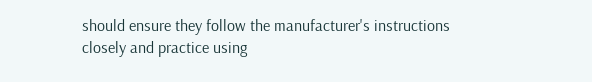should ensure they follow the manufacturer's instructions closely and practice using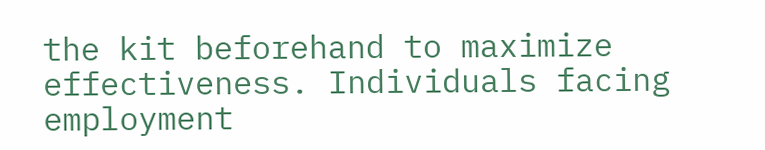the kit beforehand to maximize effectiveness. Individuals facing employment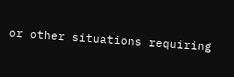or other situations requiring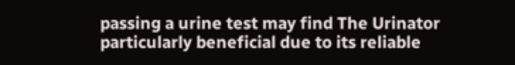passing a urine test may find The Urinator particularly beneficial due to its reliable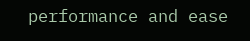performance and ease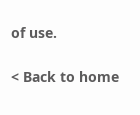of use.

< Back to home